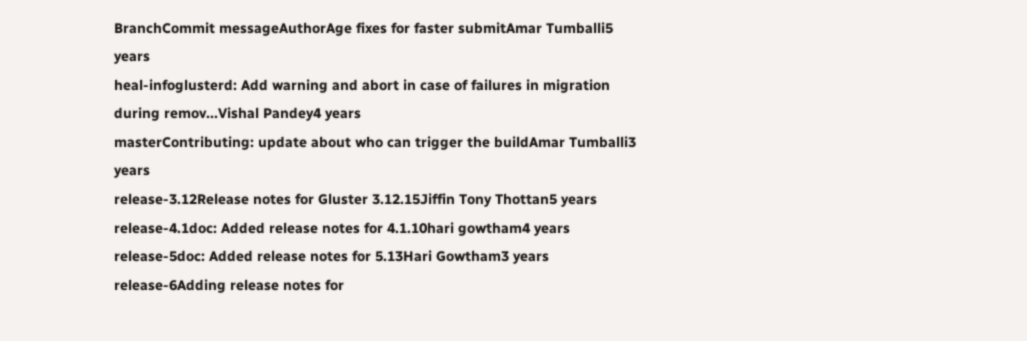BranchCommit messageAuthorAge fixes for faster submitAmar Tumballi5 years
heal-infoglusterd: Add warning and abort in case of failures in migration during remov...Vishal Pandey4 years
masterContributing: update about who can trigger the buildAmar Tumballi3 years
release-3.12Release notes for Gluster 3.12.15Jiffin Tony Thottan5 years
release-4.1doc: Added release notes for 4.1.10hari gowtham4 years
release-5doc: Added release notes for 5.13Hari Gowtham3 years
release-6Adding release notes for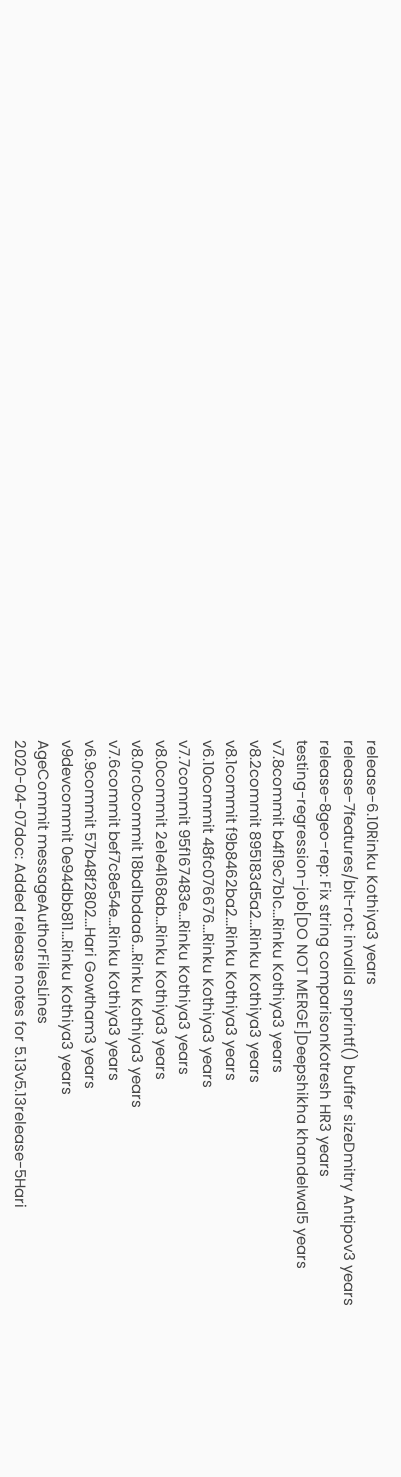release-6.10Rinku Kothiya3 years
release-7features/bit-rot: invalid snprintf() buffer sizeDmitry Antipov3 years
release-8geo-rep: Fix string comparisonKotresh HR3 years
testing-regression-job[DO NOT MERGE]Deepshikha khandelwal5 years
v7.8commit b4f19c7b1c...Rinku Kothiya3 years
v8.2commit 895183d5a2...Rinku Kothiya3 years
v8.1commit f9b8462ba2...Rinku Kothiya3 years
v6.10commit 48fc076676...Rinku Kothiya3 years
v7.7commit 95f167483e...Rinku Kothiya3 years
v8.0commit 2e1e4168ab...Rinku Kothiya3 years
v8.0rc0commit 18bd1bdaa6...Rinku Kothiya3 years
v7.6commit bef7c8e54e...Rinku Kothiya3 years
v6.9commit 57b48f2802...Hari Gowtham3 years
v9devcommit 0e94dbb811...Rinku Kothiya3 years
AgeCommit messageAuthorFilesLines
2020-04-07doc: Added release notes for 5.13v5.13release-5Hari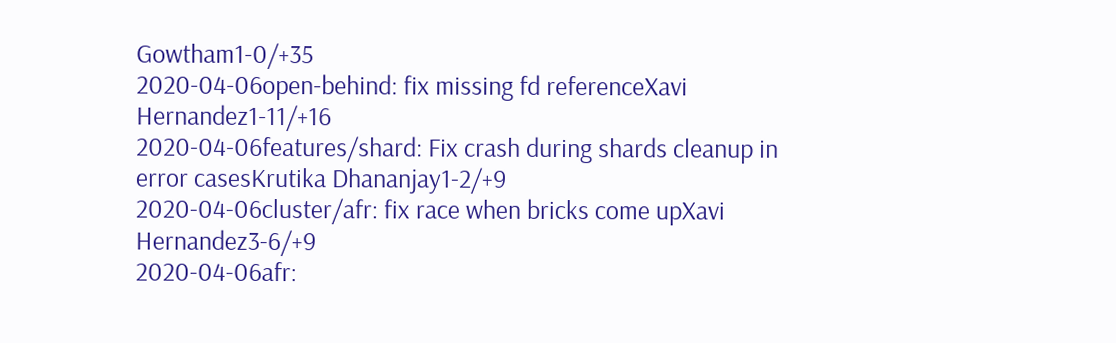Gowtham1-0/+35
2020-04-06open-behind: fix missing fd referenceXavi Hernandez1-11/+16
2020-04-06features/shard: Fix crash during shards cleanup in error casesKrutika Dhananjay1-2/+9
2020-04-06cluster/afr: fix race when bricks come upXavi Hernandez3-6/+9
2020-04-06afr: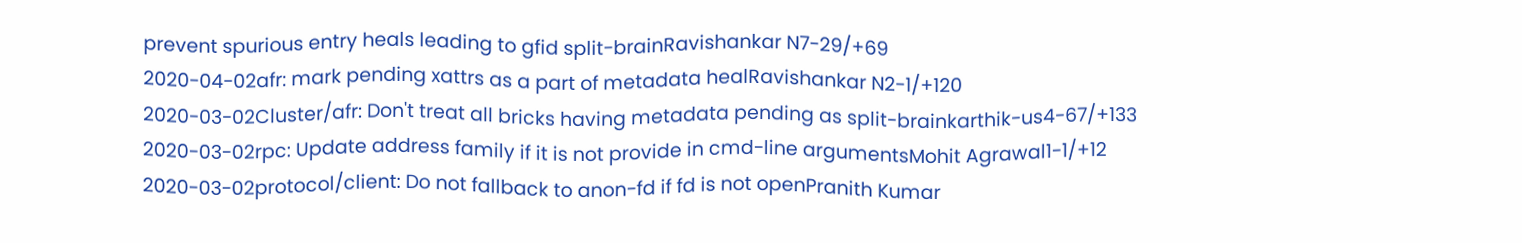prevent spurious entry heals leading to gfid split-brainRavishankar N7-29/+69
2020-04-02afr: mark pending xattrs as a part of metadata healRavishankar N2-1/+120
2020-03-02Cluster/afr: Don't treat all bricks having metadata pending as split-brainkarthik-us4-67/+133
2020-03-02rpc: Update address family if it is not provide in cmd-line argumentsMohit Agrawal1-1/+12
2020-03-02protocol/client: Do not fallback to anon-fd if fd is not openPranith Kumar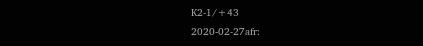K2-1/+43
2020-02-27afr: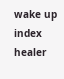wake up index healer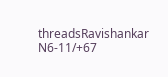threadsRavishankar N6-11/+67